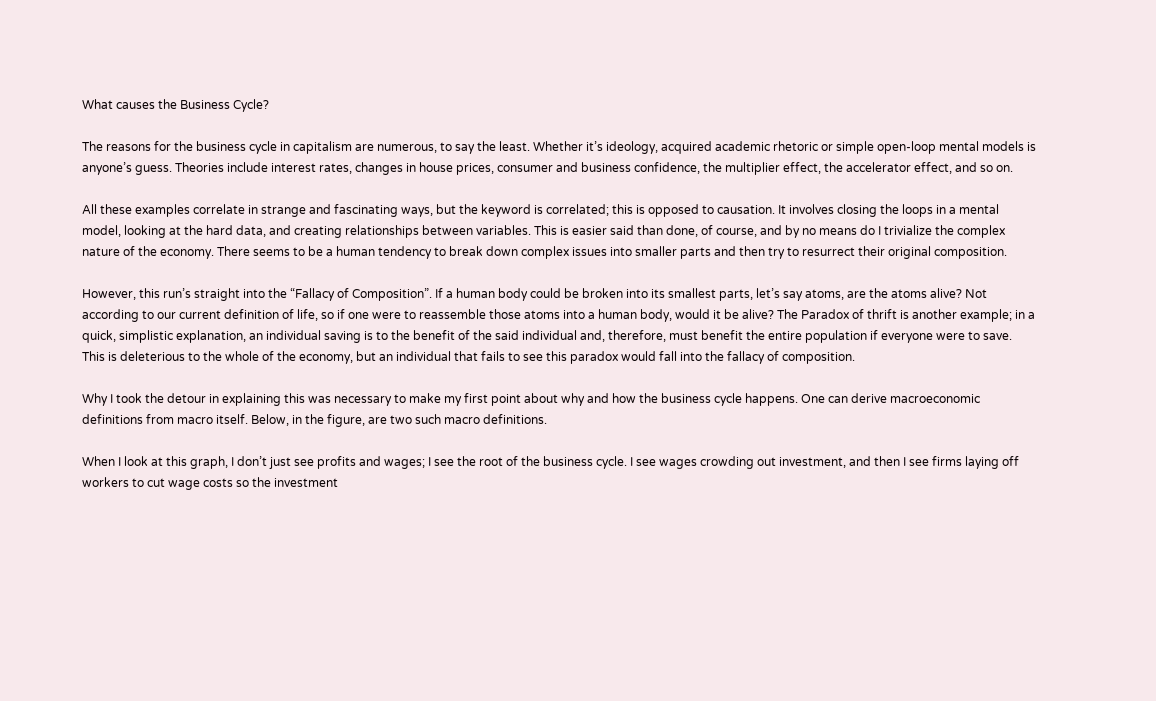What causes the Business Cycle?

The reasons for the business cycle in capitalism are numerous, to say the least. Whether it’s ideology, acquired academic rhetoric or simple open-loop mental models is anyone’s guess. Theories include interest rates, changes in house prices, consumer and business confidence, the multiplier effect, the accelerator effect, and so on.

All these examples correlate in strange and fascinating ways, but the keyword is correlated; this is opposed to causation. It involves closing the loops in a mental model, looking at the hard data, and creating relationships between variables. This is easier said than done, of course, and by no means do I trivialize the complex nature of the economy. There seems to be a human tendency to break down complex issues into smaller parts and then try to resurrect their original composition.

However, this run’s straight into the “Fallacy of Composition”. If a human body could be broken into its smallest parts, let’s say atoms, are the atoms alive? Not according to our current definition of life, so if one were to reassemble those atoms into a human body, would it be alive? The Paradox of thrift is another example; in a quick, simplistic explanation, an individual saving is to the benefit of the said individual and, therefore, must benefit the entire population if everyone were to save. This is deleterious to the whole of the economy, but an individual that fails to see this paradox would fall into the fallacy of composition.

Why I took the detour in explaining this was necessary to make my first point about why and how the business cycle happens. One can derive macroeconomic definitions from macro itself. Below, in the figure, are two such macro definitions.

When I look at this graph, I don’t just see profits and wages; I see the root of the business cycle. I see wages crowding out investment, and then I see firms laying off workers to cut wage costs so the investment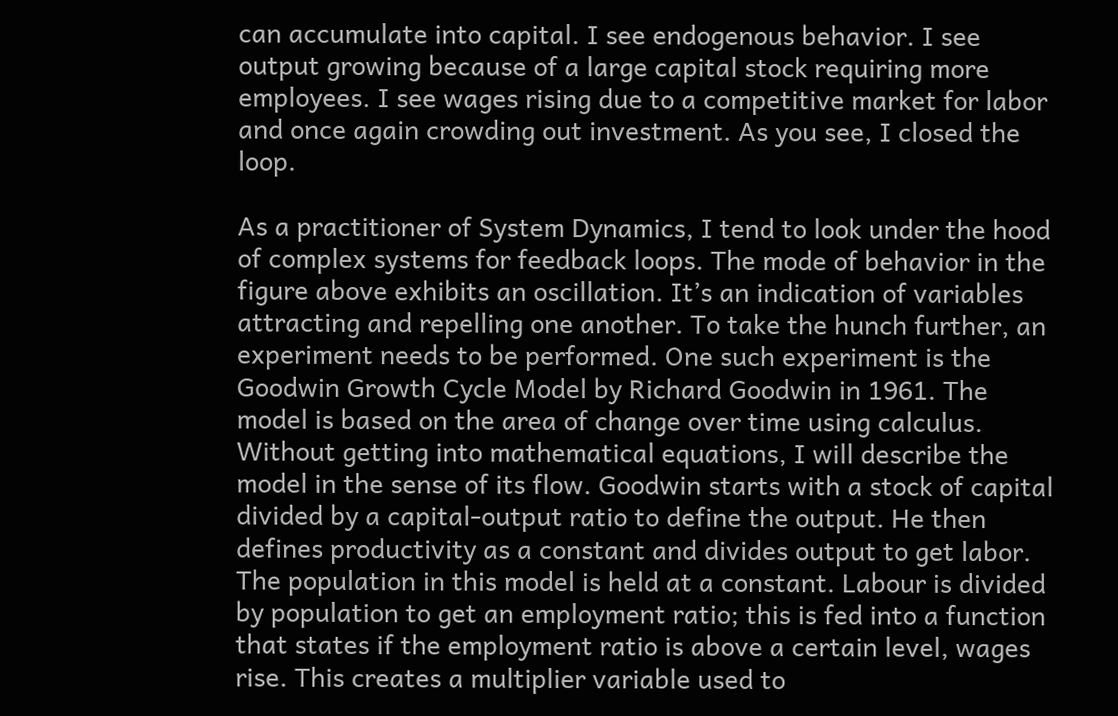can accumulate into capital. I see endogenous behavior. I see output growing because of a large capital stock requiring more employees. I see wages rising due to a competitive market for labor and once again crowding out investment. As you see, I closed the loop.

As a practitioner of System Dynamics, I tend to look under the hood of complex systems for feedback loops. The mode of behavior in the figure above exhibits an oscillation. It’s an indication of variables attracting and repelling one another. To take the hunch further, an experiment needs to be performed. One such experiment is the Goodwin Growth Cycle Model by Richard Goodwin in 1961. The model is based on the area of change over time using calculus. Without getting into mathematical equations, I will describe the model in the sense of its flow. Goodwin starts with a stock of capital divided by a capital-output ratio to define the output. He then defines productivity as a constant and divides output to get labor. The population in this model is held at a constant. Labour is divided by population to get an employment ratio; this is fed into a function that states if the employment ratio is above a certain level, wages rise. This creates a multiplier variable used to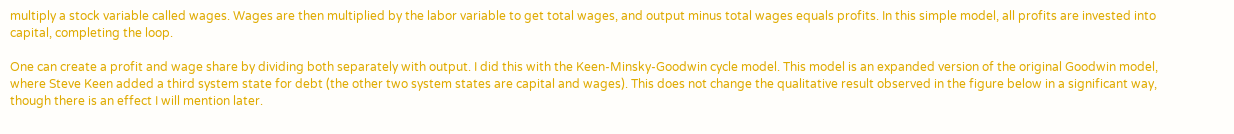multiply a stock variable called wages. Wages are then multiplied by the labor variable to get total wages, and output minus total wages equals profits. In this simple model, all profits are invested into capital, completing the loop.

One can create a profit and wage share by dividing both separately with output. I did this with the Keen-Minsky-Goodwin cycle model. This model is an expanded version of the original Goodwin model, where Steve Keen added a third system state for debt (the other two system states are capital and wages). This does not change the qualitative result observed in the figure below in a significant way, though there is an effect I will mention later.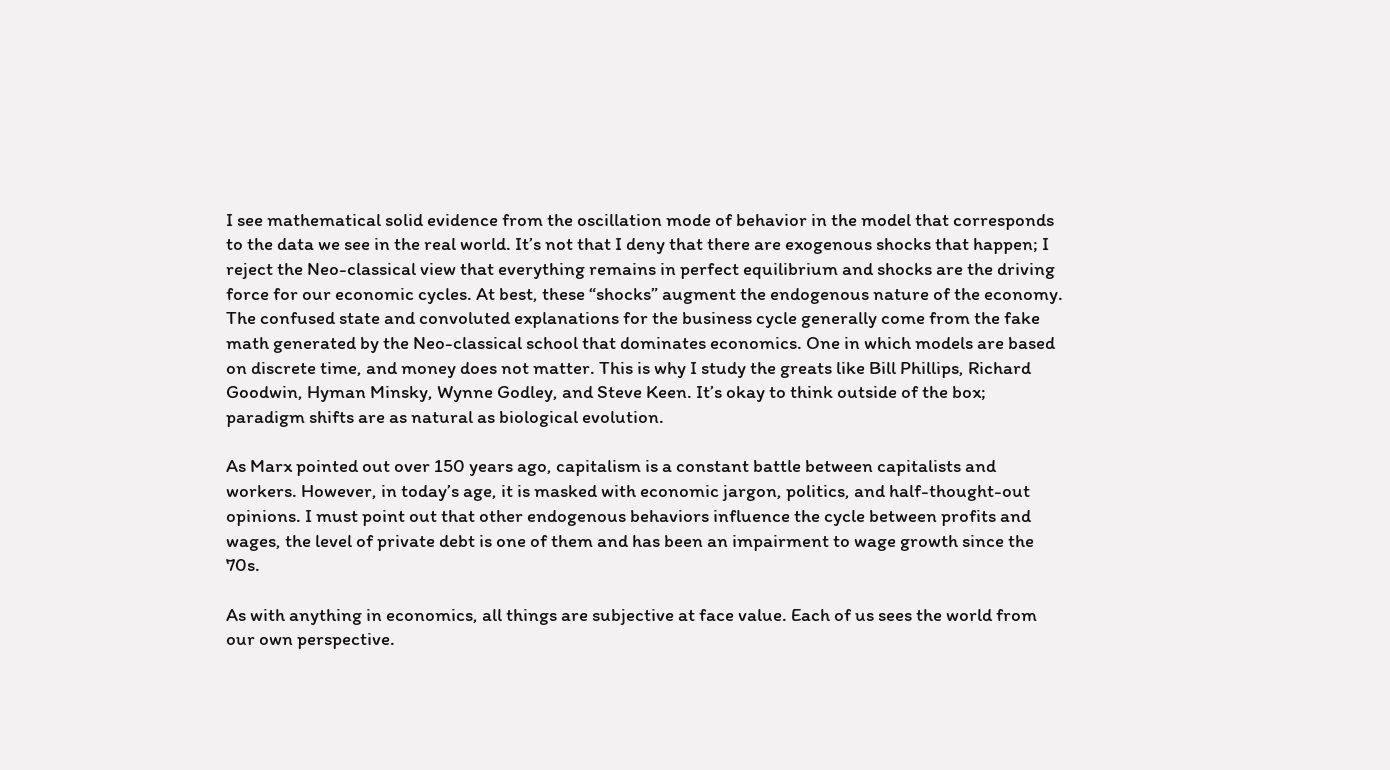I see mathematical solid evidence from the oscillation mode of behavior in the model that corresponds to the data we see in the real world. It’s not that I deny that there are exogenous shocks that happen; I reject the Neo-classical view that everything remains in perfect equilibrium and shocks are the driving force for our economic cycles. At best, these “shocks” augment the endogenous nature of the economy. The confused state and convoluted explanations for the business cycle generally come from the fake math generated by the Neo-classical school that dominates economics. One in which models are based on discrete time, and money does not matter. This is why I study the greats like Bill Phillips, Richard Goodwin, Hyman Minsky, Wynne Godley, and Steve Keen. It’s okay to think outside of the box; paradigm shifts are as natural as biological evolution.

As Marx pointed out over 150 years ago, capitalism is a constant battle between capitalists and workers. However, in today’s age, it is masked with economic jargon, politics, and half-thought-out opinions. I must point out that other endogenous behaviors influence the cycle between profits and wages, the level of private debt is one of them and has been an impairment to wage growth since the 70s.

As with anything in economics, all things are subjective at face value. Each of us sees the world from our own perspective.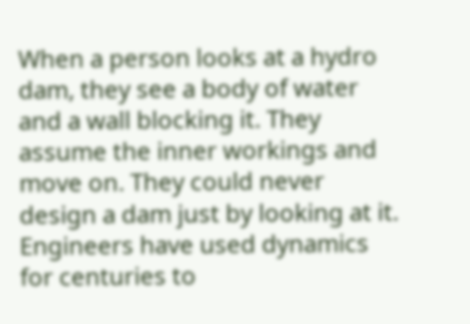When a person looks at a hydro dam, they see a body of water and a wall blocking it. They assume the inner workings and move on. They could never design a dam just by looking at it. Engineers have used dynamics for centuries to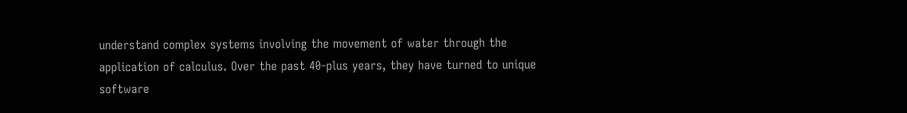understand complex systems involving the movement of water through the application of calculus. Over the past 40-plus years, they have turned to unique software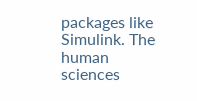packages like Simulink. The human sciences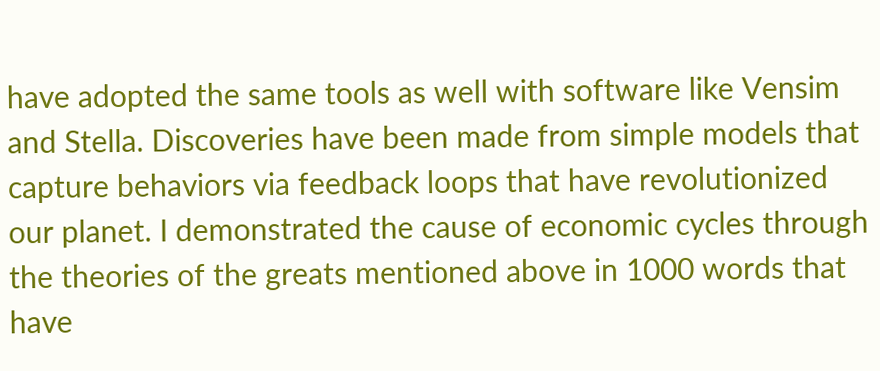have adopted the same tools as well with software like Vensim and Stella. Discoveries have been made from simple models that capture behaviors via feedback loops that have revolutionized our planet. I demonstrated the cause of economic cycles through the theories of the greats mentioned above in 1000 words that have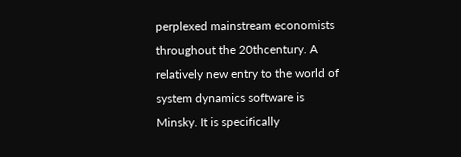perplexed mainstream economists throughout the 20thcentury. A relatively new entry to the world of system dynamics software is Minsky. It is specifically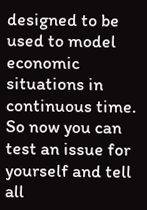designed to be used to model economic situations in continuous time. So now you can test an issue for yourself and tell all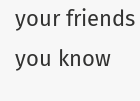your friends you know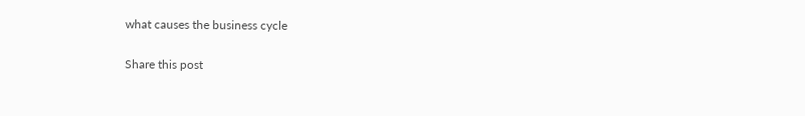what causes the business cycle

Share this post